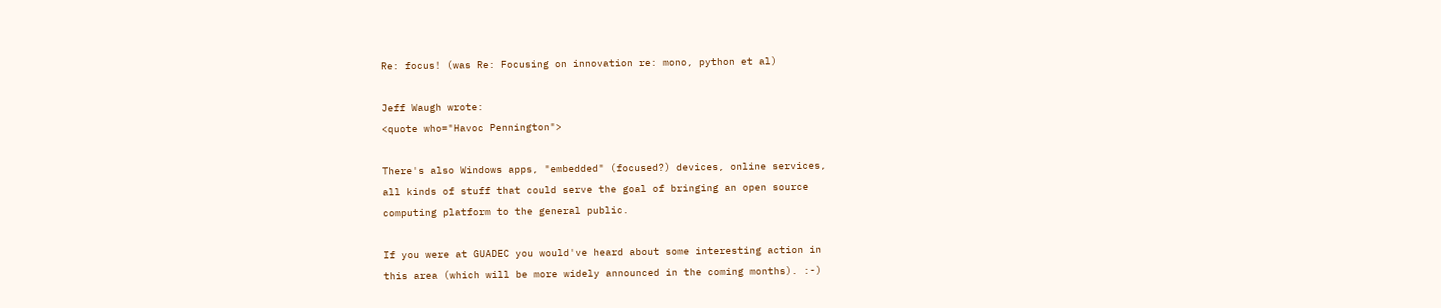Re: focus! (was Re: Focusing on innovation re: mono, python et al)

Jeff Waugh wrote:
<quote who="Havoc Pennington">

There's also Windows apps, "embedded" (focused?) devices, online services,
all kinds of stuff that could serve the goal of bringing an open source
computing platform to the general public.

If you were at GUADEC you would've heard about some interesting action in
this area (which will be more widely announced in the coming months). :-)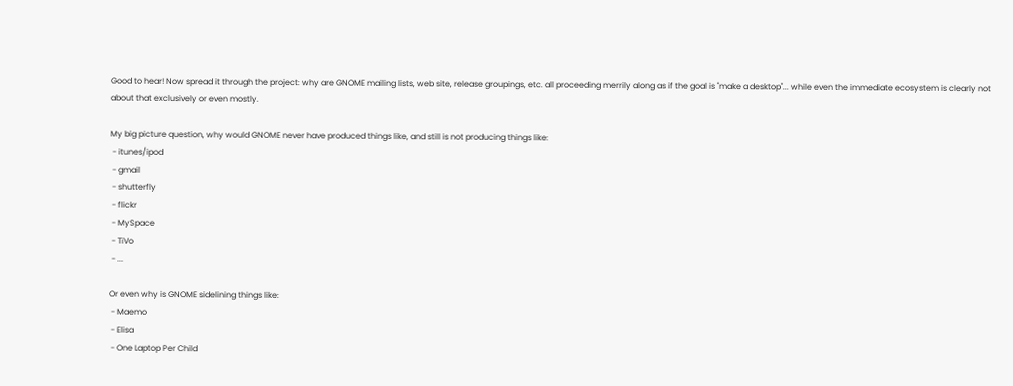Good to hear! Now spread it through the project: why are GNOME mailing lists, web site, release groupings, etc. all proceeding merrily along as if the goal is "make a desktop"... while even the immediate ecosystem is clearly not about that exclusively or even mostly.

My big picture question, why would GNOME never have produced things like, and still is not producing things like:
 - itunes/ipod
 - gmail
 - shutterfly
 - flickr
 - MySpace
 - TiVo
 - ...

Or even why is GNOME sidelining things like:
 - Maemo
 - Elisa
 - One Laptop Per Child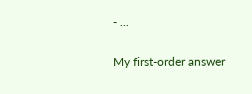- ...

My first-order answer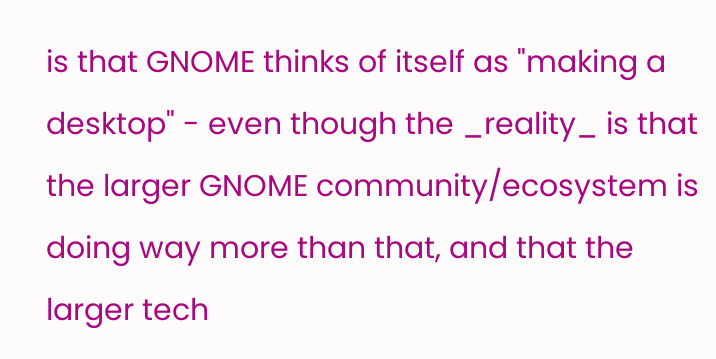is that GNOME thinks of itself as "making a desktop" - even though the _reality_ is that the larger GNOME community/ecosystem is doing way more than that, and that the larger tech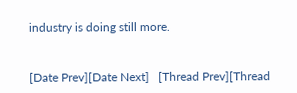industry is doing still more.


[Date Prev][Date Next]   [Thread Prev][Thread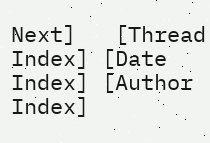Next]   [Thread Index] [Date Index] [Author Index]